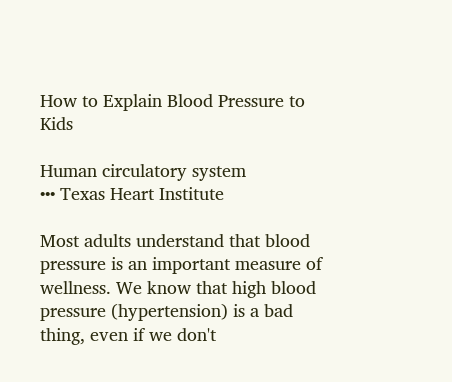How to Explain Blood Pressure to Kids

Human circulatory system
••• Texas Heart Institute

Most adults understand that blood pressure is an important measure of wellness. We know that high blood pressure (hypertension) is a bad thing, even if we don't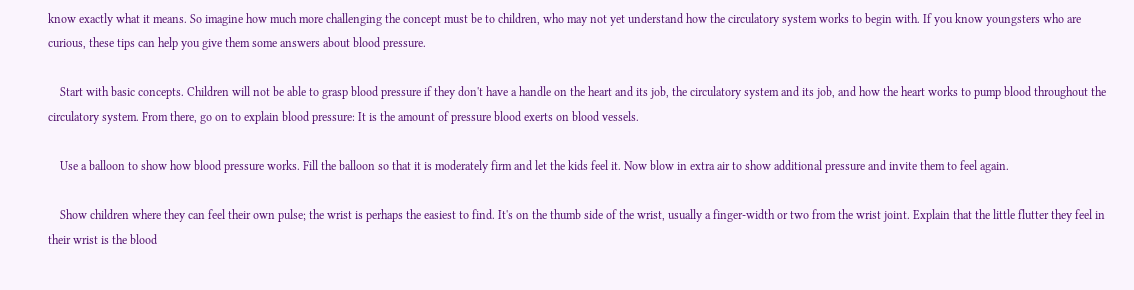know exactly what it means. So imagine how much more challenging the concept must be to children, who may not yet understand how the circulatory system works to begin with. If you know youngsters who are curious, these tips can help you give them some answers about blood pressure.

    Start with basic concepts. Children will not be able to grasp blood pressure if they don't have a handle on the heart and its job, the circulatory system and its job, and how the heart works to pump blood throughout the circulatory system. From there, go on to explain blood pressure: It is the amount of pressure blood exerts on blood vessels.

    Use a balloon to show how blood pressure works. Fill the balloon so that it is moderately firm and let the kids feel it. Now blow in extra air to show additional pressure and invite them to feel again.

    Show children where they can feel their own pulse; the wrist is perhaps the easiest to find. It's on the thumb side of the wrist, usually a finger-width or two from the wrist joint. Explain that the little flutter they feel in their wrist is the blood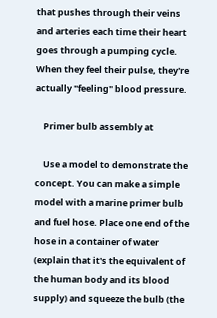that pushes through their veins and arteries each time their heart goes through a pumping cycle. When they feel their pulse, they're actually "feeling" blood pressure.

    Primer bulb assembly at

    Use a model to demonstrate the concept. You can make a simple model with a marine primer bulb and fuel hose. Place one end of the hose in a container of water (explain that it's the equivalent of the human body and its blood supply) and squeeze the bulb (the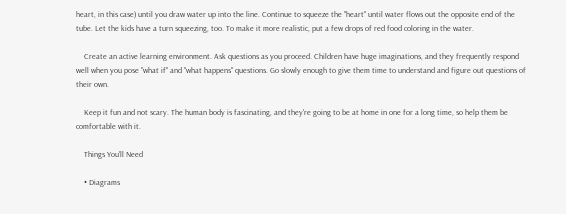heart, in this case) until you draw water up into the line. Continue to squeeze the "heart" until water flows out the opposite end of the tube. Let the kids have a turn squeezing, too. To make it more realistic, put a few drops of red food coloring in the water.

    Create an active learning environment. Ask questions as you proceed. Children have huge imaginations, and they frequently respond well when you pose "what if" and "what happens" questions. Go slowly enough to give them time to understand and figure out questions of their own.

    Keep it fun and not scary. The human body is fascinating, and they're going to be at home in one for a long time, so help them be comfortable with it.

    Things You'll Need

    • Diagrams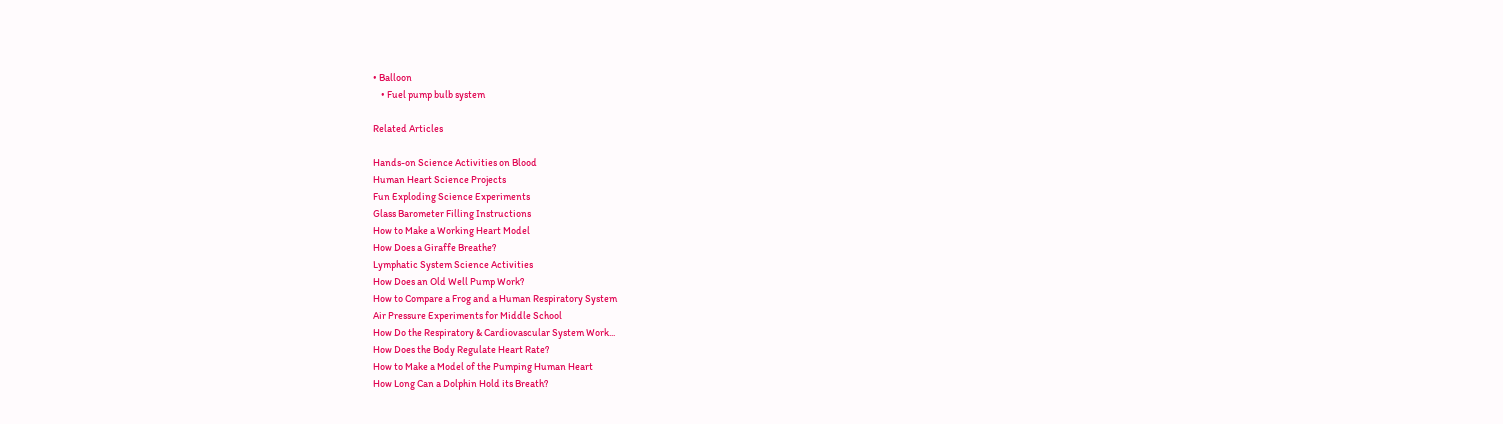• Balloon
    • Fuel pump bulb system

Related Articles

Hands-on Science Activities on Blood
Human Heart Science Projects
Fun Exploding Science Experiments
Glass Barometer Filling Instructions
How to Make a Working Heart Model
How Does a Giraffe Breathe?
Lymphatic System Science Activities
How Does an Old Well Pump Work?
How to Compare a Frog and a Human Respiratory System
Air Pressure Experiments for Middle School
How Do the Respiratory & Cardiovascular System Work...
How Does the Body Regulate Heart Rate?
How to Make a Model of the Pumping Human Heart
How Long Can a Dolphin Hold its Breath?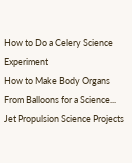How to Do a Celery Science Experiment
How to Make Body Organs From Balloons for a Science...
Jet Propulsion Science Projects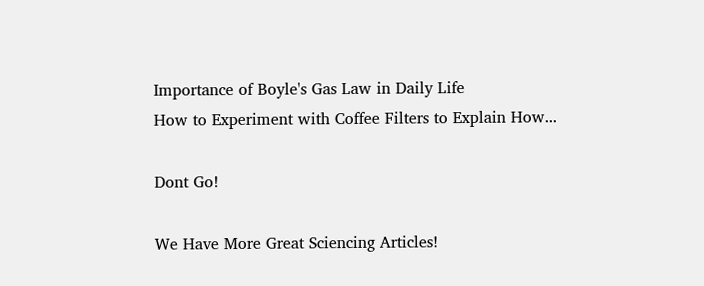Importance of Boyle's Gas Law in Daily Life
How to Experiment with Coffee Filters to Explain How...

Dont Go!

We Have More Great Sciencing Articles!